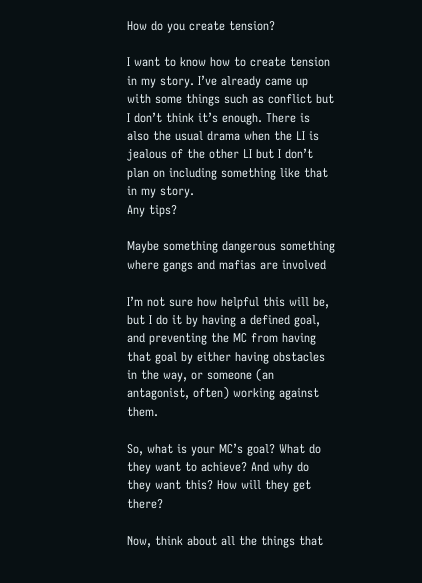How do you create tension?

I want to know how to create tension in my story. I’ve already came up with some things such as conflict but I don’t think it’s enough. There is also the usual drama when the LI is jealous of the other LI but I don’t plan on including something like that in my story.
Any tips?

Maybe something dangerous something where gangs and mafias are involved

I’m not sure how helpful this will be, but I do it by having a defined goal, and preventing the MC from having that goal by either having obstacles in the way, or someone (an antagonist, often) working against them.

So, what is your MC’s goal? What do they want to achieve? And why do they want this? How will they get there?

Now, think about all the things that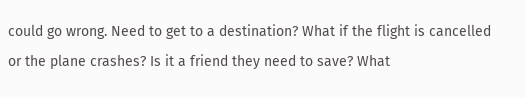could go wrong. Need to get to a destination? What if the flight is cancelled or the plane crashes? Is it a friend they need to save? What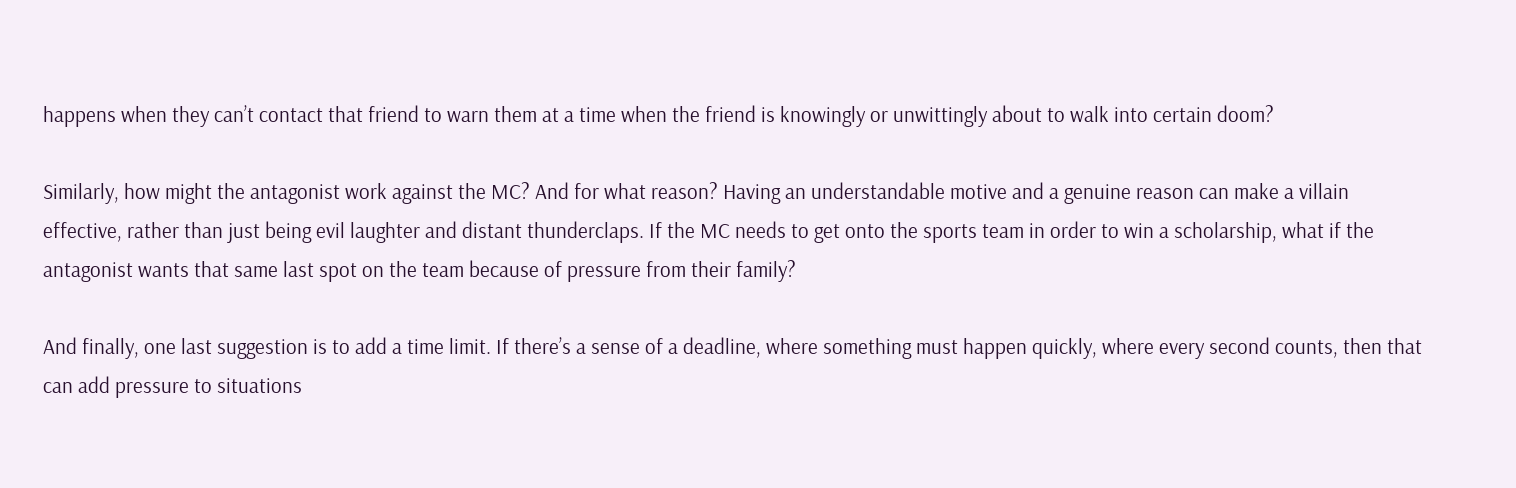happens when they can’t contact that friend to warn them at a time when the friend is knowingly or unwittingly about to walk into certain doom?

Similarly, how might the antagonist work against the MC? And for what reason? Having an understandable motive and a genuine reason can make a villain effective, rather than just being evil laughter and distant thunderclaps. If the MC needs to get onto the sports team in order to win a scholarship, what if the antagonist wants that same last spot on the team because of pressure from their family?

And finally, one last suggestion is to add a time limit. If there’s a sense of a deadline, where something must happen quickly, where every second counts, then that can add pressure to situations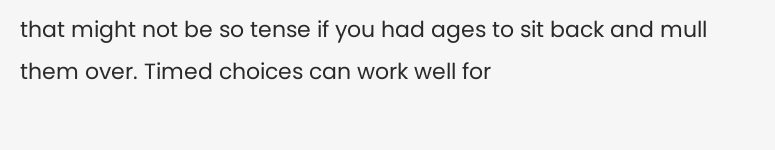that might not be so tense if you had ages to sit back and mull them over. Timed choices can work well for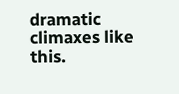dramatic climaxes like this.